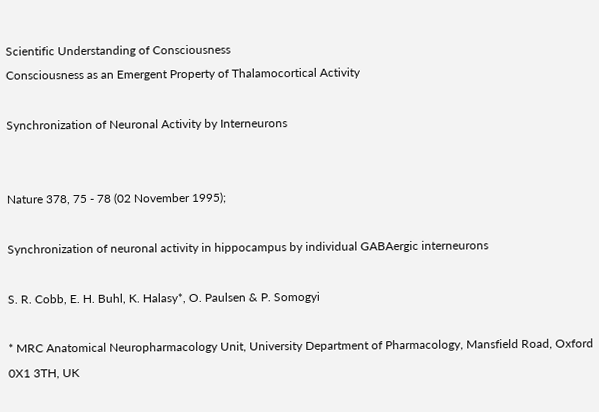Scientific Understanding of Consciousness
Consciousness as an Emergent Property of Thalamocortical Activity

Synchronization of Neuronal Activity by Interneurons


Nature 378, 75 - 78 (02 November 1995);

Synchronization of neuronal activity in hippocampus by individual GABAergic interneurons

S. R. Cobb, E. H. Buhl, K. Halasy*, O. Paulsen & P. Somogyi

* MRC Anatomical Neuropharmacology Unit, University Department of Pharmacology, Mansfield Road, Oxford 0X1 3TH, UK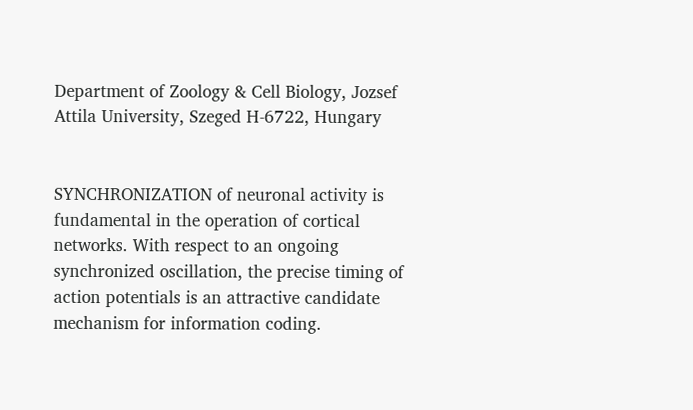Department of Zoology & Cell Biology, Jozsef Attila University, Szeged H-6722, Hungary


SYNCHRONIZATION of neuronal activity is fundamental in the operation of cortical networks. With respect to an ongoing synchronized oscillation, the precise timing of action potentials is an attractive candidate mechanism for information coding.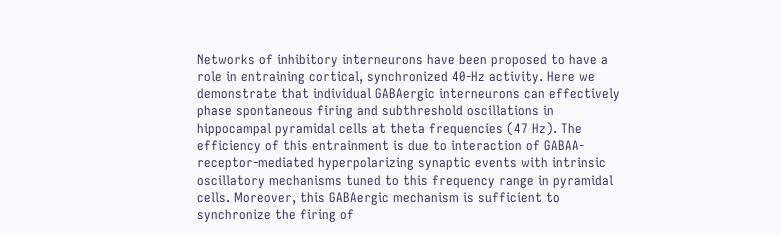Networks of inhibitory interneurons have been proposed to have a role in entraining cortical, synchronized 40-Hz activity. Here we demonstrate that individual GABAergic interneurons can effectively phase spontaneous firing and subthreshold oscillations in hippocampal pyramidal cells at theta frequencies (47 Hz). The efficiency of this entrainment is due to interaction of GABAA-receptor-mediated hyperpolarizing synaptic events with intrinsic oscillatory mechanisms tuned to this frequency range in pyramidal cells. Moreover, this GABAergic mechanism is sufficient to synchronize the firing of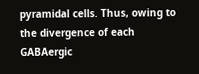pyramidal cells. Thus, owing to the divergence of each GABAergic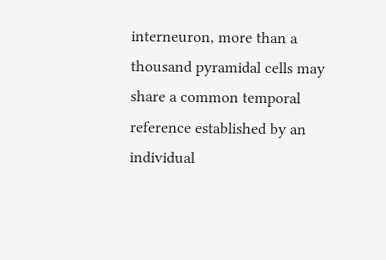interneuron, more than a thousand pyramidal cells may share a common temporal reference established by an individual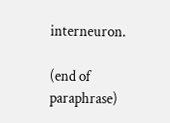interneuron.

(end of paraphrase)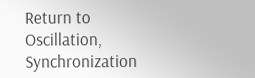Return to Oscillation, Synchronization